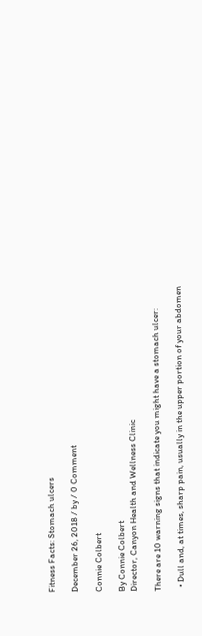Fitness Facts: Stomach ulcers

December 26, 2018 / by / 0 Comment

Connie Colbert

By Connie Colbert
Director, Canyon Health and Wellness Clinic

There are 10 warning signs that indicate you might have a stomach ulcer:

  • Dull and, at times, sharp pain, usually in the upper portion of your abdomen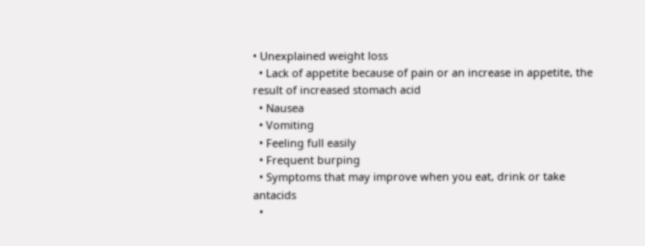• Unexplained weight loss
  • Lack of appetite because of pain or an increase in appetite, the result of increased stomach acid
  • Nausea
  • Vomiting
  • Feeling full easily
  • Frequent burping
  • Symptoms that may improve when you eat, drink or take antacids
  •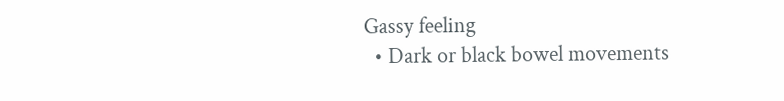Gassy feeling
  • Dark or black bowel movements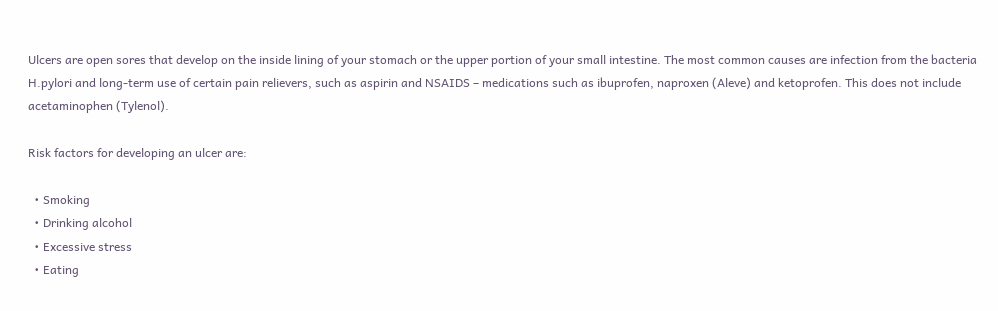Ulcers are open sores that develop on the inside lining of your stomach or the upper portion of your small intestine. The most common causes are infection from the bacteria H.pylori and long-term use of certain pain relievers, such as aspirin and NSAIDS – medications such as ibuprofen, naproxen (Aleve) and ketoprofen. This does not include acetaminophen (Tylenol).

Risk factors for developing an ulcer are:

  • Smoking
  • Drinking alcohol
  • Excessive stress
  • Eating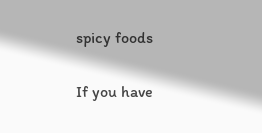spicy foods

If you have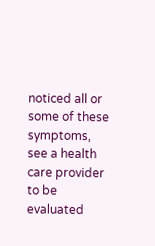noticed all or some of these symptoms, see a health care provider to be evaluated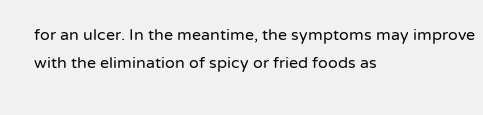for an ulcer. In the meantime, the symptoms may improve with the elimination of spicy or fried foods as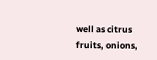well as citrus fruits, onions,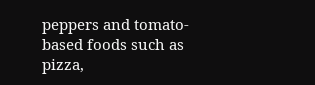peppers and tomato-based foods such as pizza,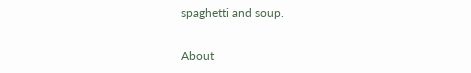spaghetti and soup.

About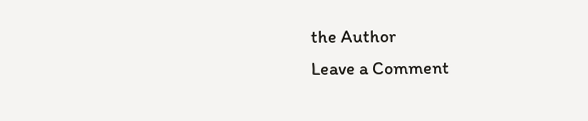the Author
Leave a Comment